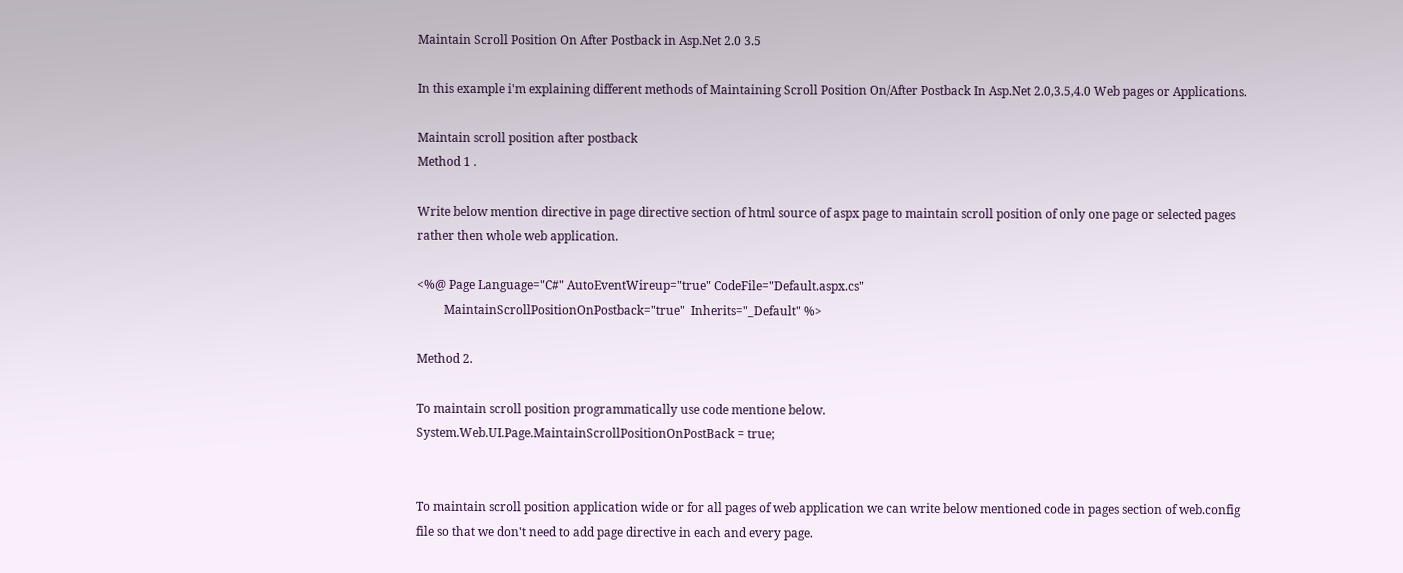Maintain Scroll Position On After Postback in Asp.Net 2.0 3.5

In this example i'm explaining different methods of Maintaining Scroll Position On/After Postback In Asp.Net 2.0,3.5,4.0 Web pages or Applications.

Maintain scroll position after postback
Method 1 .

Write below mention directive in page directive section of html source of aspx page to maintain scroll position of only one page or selected pages rather then whole web application.

<%@ Page Language="C#" AutoEventWireup="true" CodeFile="Default.aspx.cs"
         MaintainScrollPositionOnPostback="true"  Inherits="_Default" %>

Method 2.

To maintain scroll position programmatically use code mentione below.
System.Web.UI.Page.MaintainScrollPositionOnPostBack = true;


To maintain scroll position application wide or for all pages of web application we can write below mentioned code in pages section of web.config file so that we don't need to add page directive in each and every page.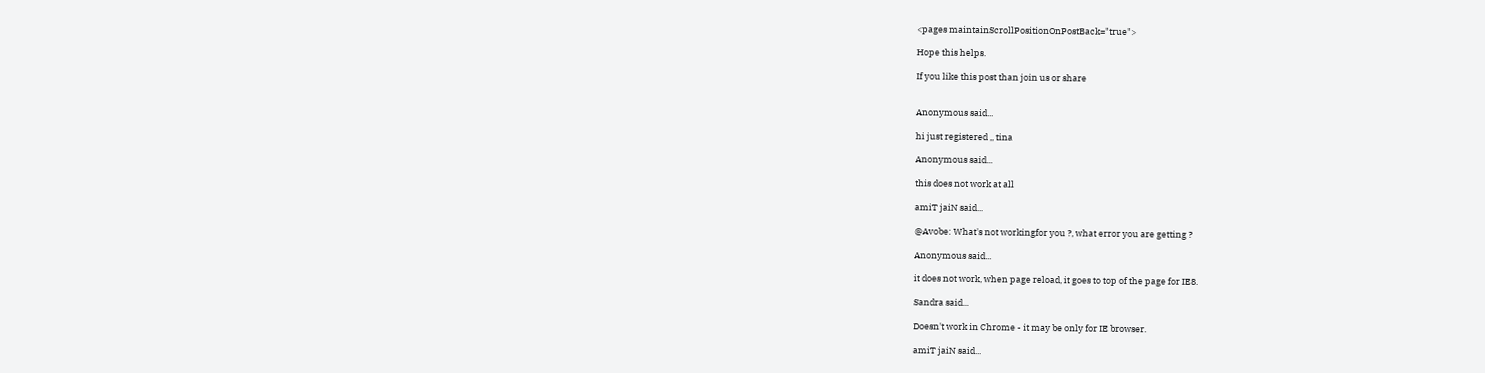<pages maintainScrollPositionOnPostBack="true">

Hope this helps.

If you like this post than join us or share


Anonymous said...

hi just registered ,, tina

Anonymous said...

this does not work at all

amiT jaiN said...

@Avobe: What's not workingfor you ?, what error you are getting ?

Anonymous said...

it does not work, when page reload, it goes to top of the page for IE8.

Sandra said...

Doesn't work in Chrome - it may be only for IE browser.

amiT jaiN said...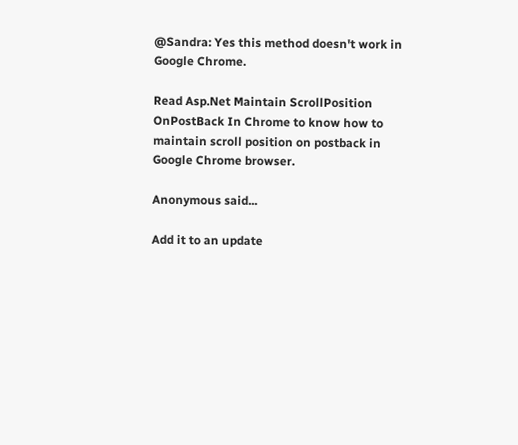@Sandra: Yes this method doesn't work in Google Chrome.

Read Asp.Net Maintain ScrollPosition OnPostBack In Chrome to know how to maintain scroll position on postback in Google Chrome browser.

Anonymous said...

Add it to an update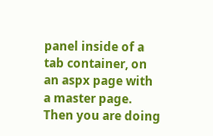panel inside of a tab container, on an aspx page with a master page. Then you are doing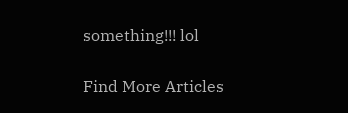something!!! lol

Find More Articles